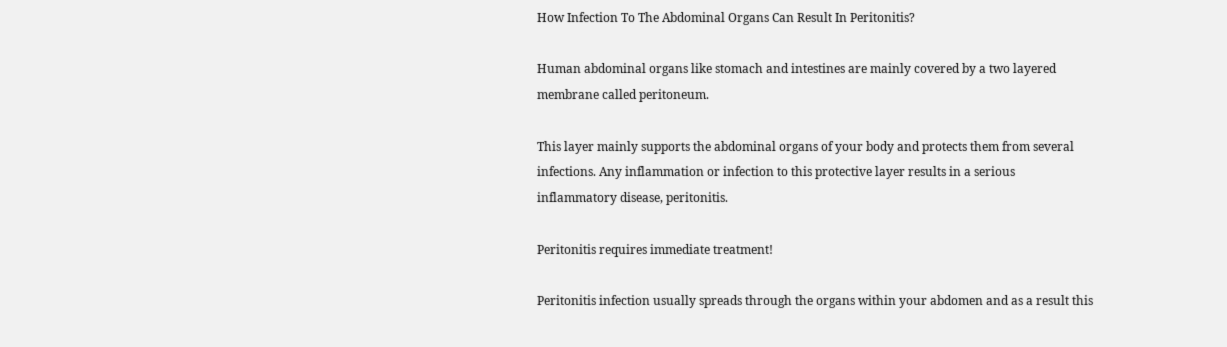How Infection To The Abdominal Organs Can Result In Peritonitis?

Human abdominal organs like stomach and intestines are mainly covered by a two layered membrane called peritoneum.

This layer mainly supports the abdominal organs of your body and protects them from several infections. Any inflammation or infection to this protective layer results in a serious inflammatory disease, peritonitis.

Peritonitis requires immediate treatment!

Peritonitis infection usually spreads through the organs within your abdomen and as a result this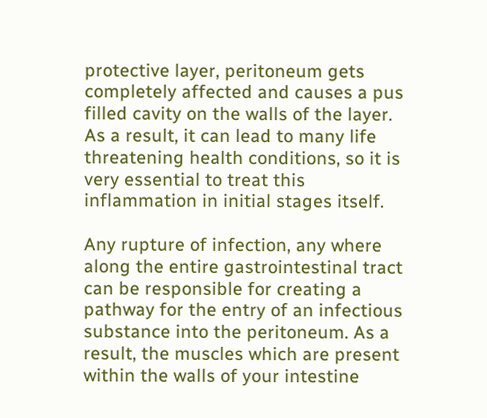protective layer, peritoneum gets completely affected and causes a pus filled cavity on the walls of the layer. As a result, it can lead to many life threatening health conditions, so it is very essential to treat this inflammation in initial stages itself.

Any rupture of infection, any where along the entire gastrointestinal tract can be responsible for creating a pathway for the entry of an infectious substance into the peritoneum. As a result, the muscles which are present within the walls of your intestine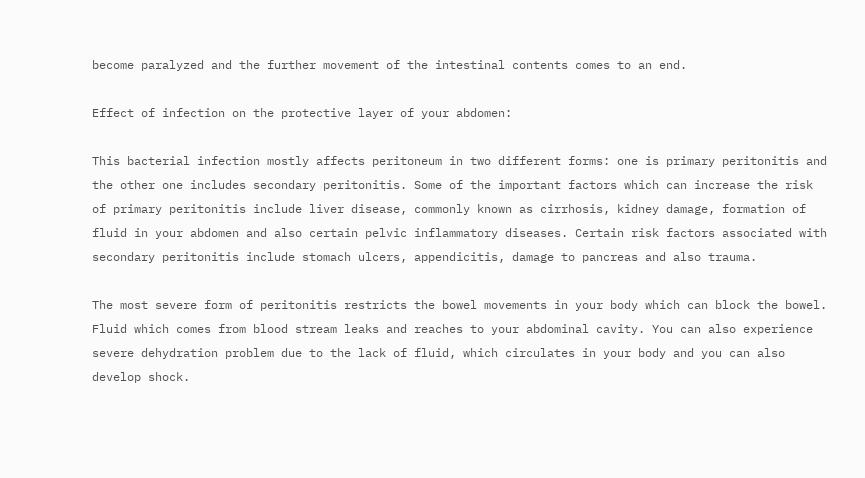become paralyzed and the further movement of the intestinal contents comes to an end.

Effect of infection on the protective layer of your abdomen:

This bacterial infection mostly affects peritoneum in two different forms: one is primary peritonitis and the other one includes secondary peritonitis. Some of the important factors which can increase the risk of primary peritonitis include liver disease, commonly known as cirrhosis, kidney damage, formation of fluid in your abdomen and also certain pelvic inflammatory diseases. Certain risk factors associated with secondary peritonitis include stomach ulcers, appendicitis, damage to pancreas and also trauma.

The most severe form of peritonitis restricts the bowel movements in your body which can block the bowel. Fluid which comes from blood stream leaks and reaches to your abdominal cavity. You can also experience severe dehydration problem due to the lack of fluid, which circulates in your body and you can also develop shock.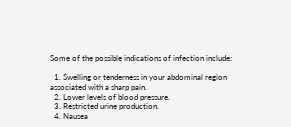Some of the possible indications of infection include:

  1. Swelling or tenderness in your abdominal region associated with a sharp pain.
  2. Lower levels of blood pressure.
  3. Restricted urine production.
  4. Nausea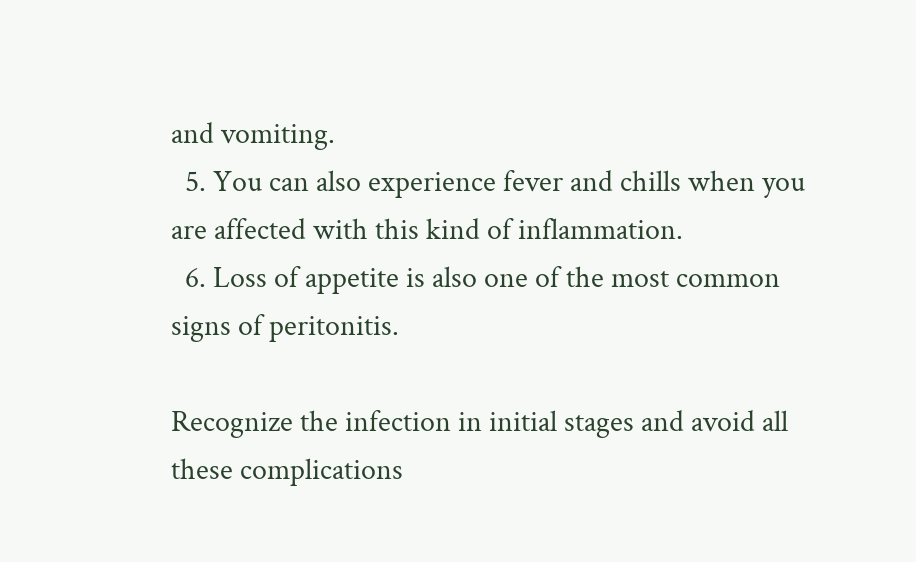and vomiting.
  5. You can also experience fever and chills when you are affected with this kind of inflammation.
  6. Loss of appetite is also one of the most common signs of peritonitis.

Recognize the infection in initial stages and avoid all these complications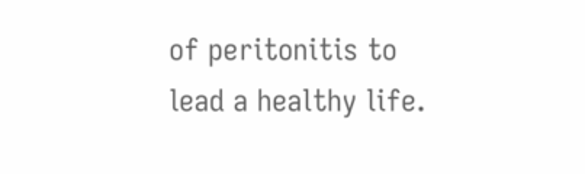of peritonitis to lead a healthy life.